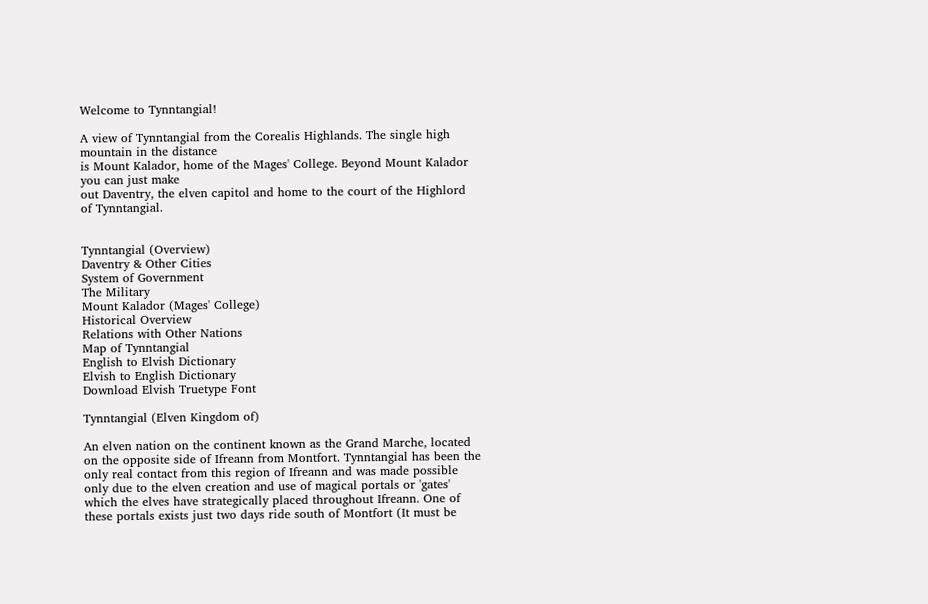Welcome to Tynntangial!

A view of Tynntangial from the Corealis Highlands. The single high mountain in the distance
is Mount Kalador, home of the Mages' College. Beyond Mount Kalador you can just make
out Daventry, the elven capitol and home to the court of the Highlord of Tynntangial.


Tynntangial (Overview)
Daventry & Other Cities
System of Government
The Military
Mount Kalador (Mages' College)
Historical Overview
Relations with Other Nations
Map of Tynntangial
English to Elvish Dictionary
Elvish to English Dictionary
Download Elvish Truetype Font

Tynntangial (Elven Kingdom of)

An elven nation on the continent known as the Grand Marche, located on the opposite side of Ifreann from Montfort. Tynntangial has been the only real contact from this region of Ifreann and was made possible only due to the elven creation and use of magical portals or 'gates' which the elves have strategically placed throughout Ifreann. One of these portals exists just two days ride south of Montfort (It must be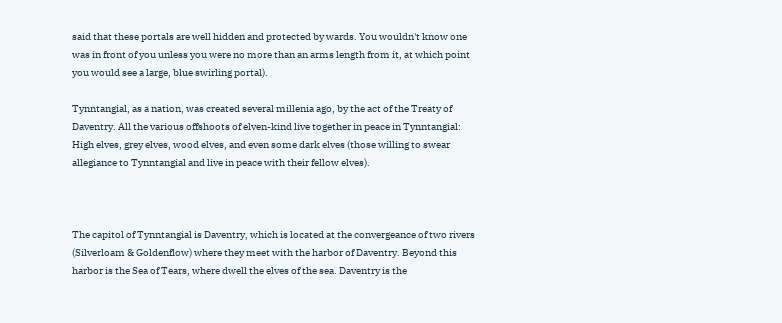said that these portals are well hidden and protected by wards. You wouldn't know one was in front of you unless you were no more than an arms length from it, at which point you would see a large, blue swirling portal).

Tynntangial, as a nation, was created several millenia ago, by the act of the Treaty of Daventry. All the various offshoots of elven-kind live together in peace in Tynntangial: High elves, grey elves, wood elves, and even some dark elves (those willing to swear allegiance to Tynntangial and live in peace with their fellow elves).



The capitol of Tynntangial is Daventry, which is located at the convergeance of two rivers (Silverloam & Goldenflow) where they meet with the harbor of Daventry. Beyond this harbor is the Sea of Tears, where dwell the elves of the sea. Daventry is the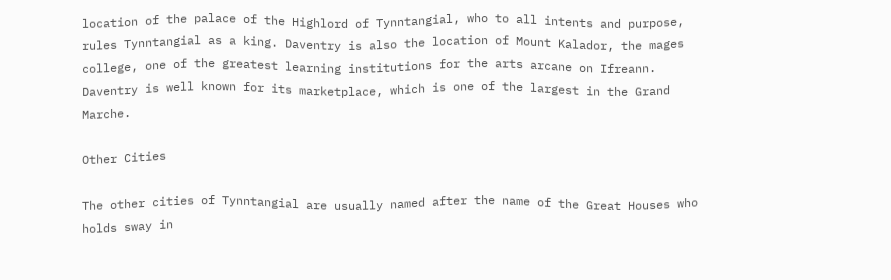location of the palace of the Highlord of Tynntangial, who to all intents and purpose, rules Tynntangial as a king. Daventry is also the location of Mount Kalador, the mages college, one of the greatest learning institutions for the arts arcane on Ifreann. Daventry is well known for its marketplace, which is one of the largest in the Grand Marche.

Other Cities

The other cities of Tynntangial are usually named after the name of the Great Houses who holds sway in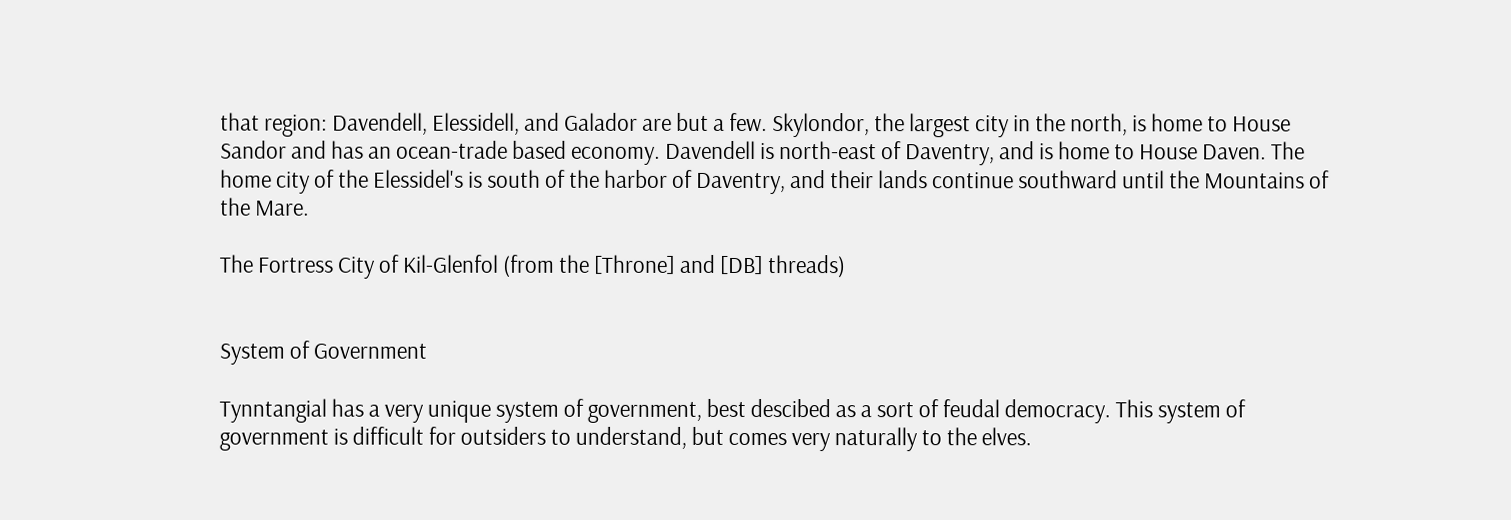that region: Davendell, Elessidell, and Galador are but a few. Skylondor, the largest city in the north, is home to House Sandor and has an ocean-trade based economy. Davendell is north-east of Daventry, and is home to House Daven. The home city of the Elessidel's is south of the harbor of Daventry, and their lands continue southward until the Mountains of the Mare.

The Fortress City of Kil-Glenfol (from the [Throne] and [DB] threads)


System of Government

Tynntangial has a very unique system of government, best descibed as a sort of feudal democracy. This system of government is difficult for outsiders to understand, but comes very naturally to the elves.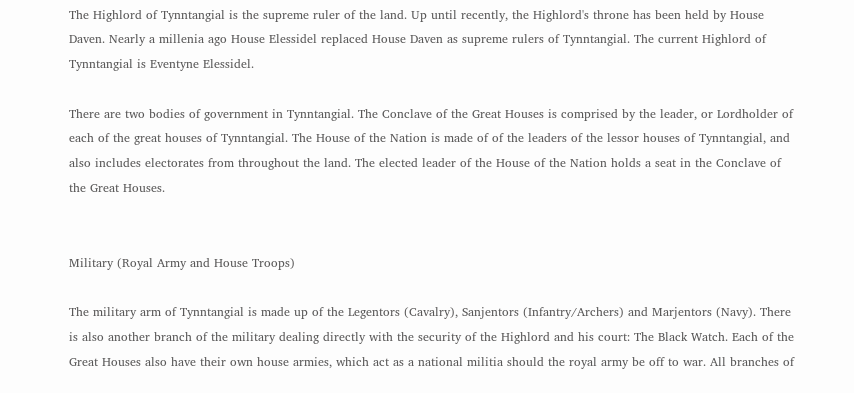The Highlord of Tynntangial is the supreme ruler of the land. Up until recently, the Highlord's throne has been held by House Daven. Nearly a millenia ago House Elessidel replaced House Daven as supreme rulers of Tynntangial. The current Highlord of Tynntangial is Eventyne Elessidel.

There are two bodies of government in Tynntangial. The Conclave of the Great Houses is comprised by the leader, or Lordholder of each of the great houses of Tynntangial. The House of the Nation is made of of the leaders of the lessor houses of Tynntangial, and also includes electorates from throughout the land. The elected leader of the House of the Nation holds a seat in the Conclave of the Great Houses.


Military (Royal Army and House Troops)

The military arm of Tynntangial is made up of the Legentors (Cavalry), Sanjentors (Infantry/Archers) and Marjentors (Navy). There is also another branch of the military dealing directly with the security of the Highlord and his court: The Black Watch. Each of the Great Houses also have their own house armies, which act as a national militia should the royal army be off to war. All branches of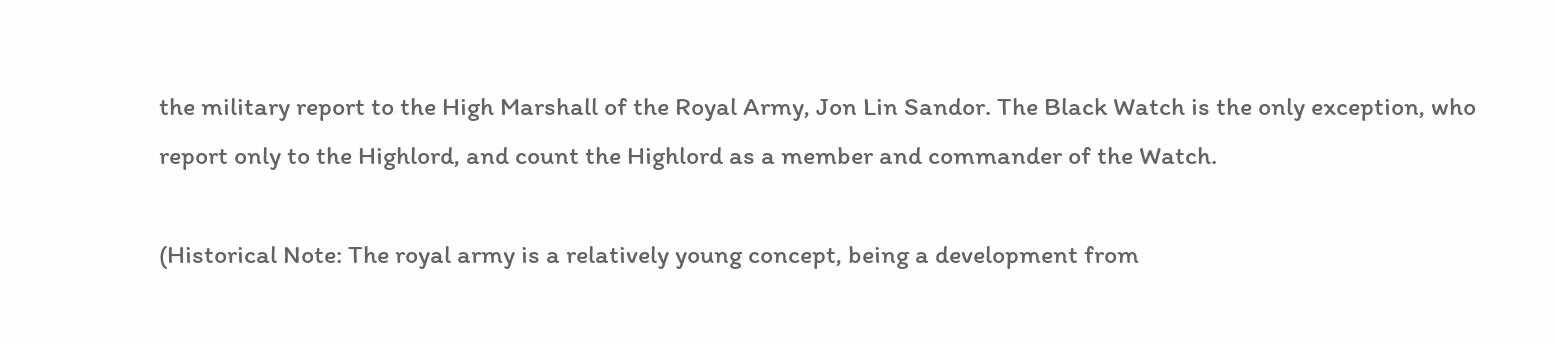the military report to the High Marshall of the Royal Army, Jon Lin Sandor. The Black Watch is the only exception, who report only to the Highlord, and count the Highlord as a member and commander of the Watch.

(Historical Note: The royal army is a relatively young concept, being a development from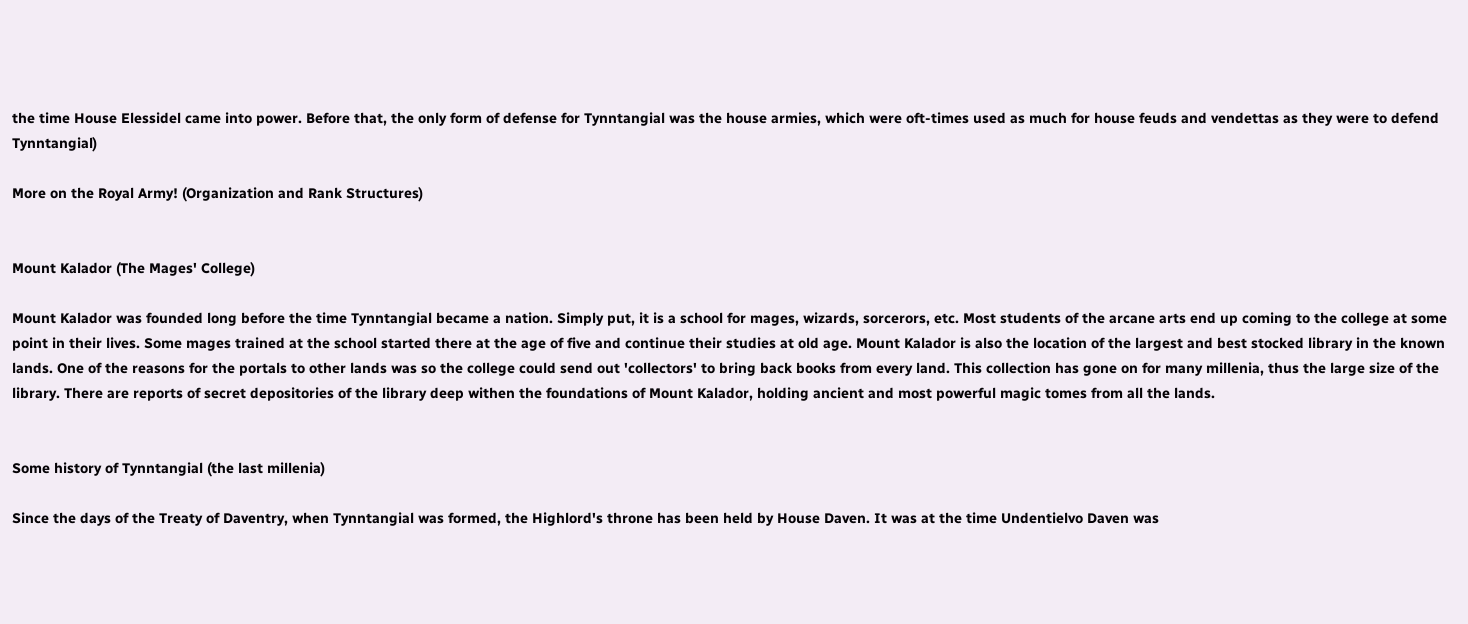the time House Elessidel came into power. Before that, the only form of defense for Tynntangial was the house armies, which were oft-times used as much for house feuds and vendettas as they were to defend Tynntangial)

More on the Royal Army! (Organization and Rank Structures)


Mount Kalador (The Mages' College)

Mount Kalador was founded long before the time Tynntangial became a nation. Simply put, it is a school for mages, wizards, sorcerors, etc. Most students of the arcane arts end up coming to the college at some point in their lives. Some mages trained at the school started there at the age of five and continue their studies at old age. Mount Kalador is also the location of the largest and best stocked library in the known lands. One of the reasons for the portals to other lands was so the college could send out 'collectors' to bring back books from every land. This collection has gone on for many millenia, thus the large size of the library. There are reports of secret depositories of the library deep withen the foundations of Mount Kalador, holding ancient and most powerful magic tomes from all the lands.


Some history of Tynntangial (the last millenia)

Since the days of the Treaty of Daventry, when Tynntangial was formed, the Highlord's throne has been held by House Daven. It was at the time Undentielvo Daven was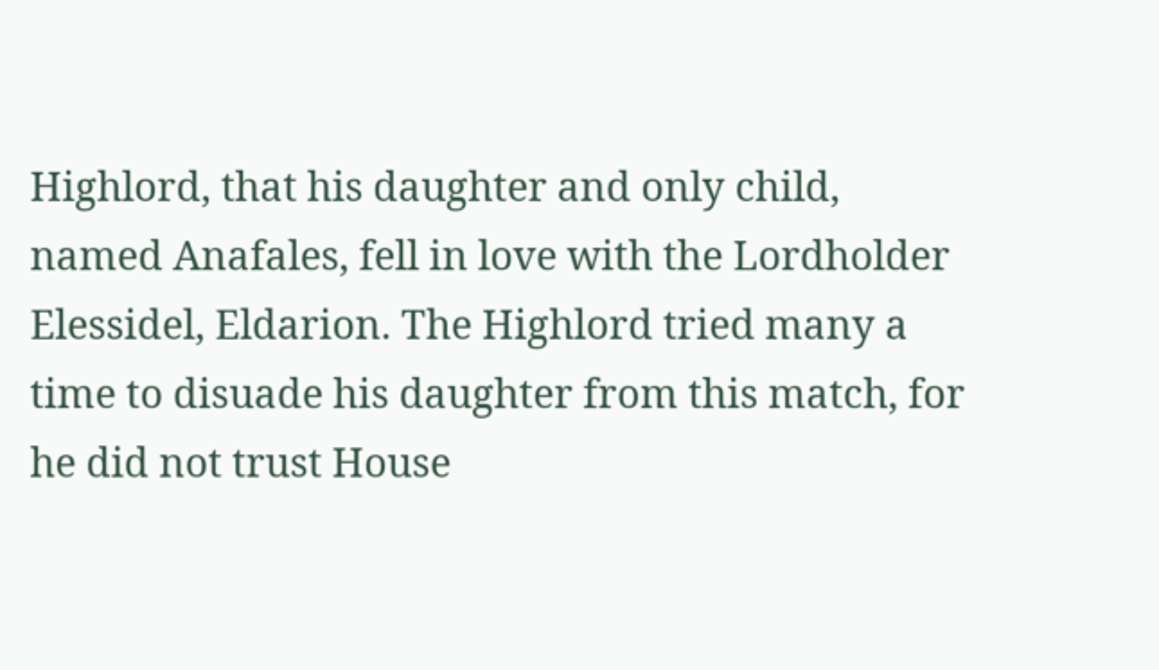Highlord, that his daughter and only child, named Anafales, fell in love with the Lordholder Elessidel, Eldarion. The Highlord tried many a time to disuade his daughter from this match, for he did not trust House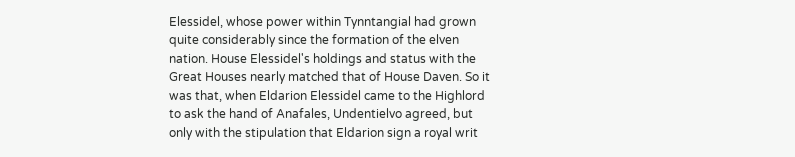Elessidel, whose power within Tynntangial had grown quite considerably since the formation of the elven nation. House Elessidel's holdings and status with the Great Houses nearly matched that of House Daven. So it was that, when Eldarion Elessidel came to the Highlord to ask the hand of Anafales, Undentielvo agreed, but only with the stipulation that Eldarion sign a royal writ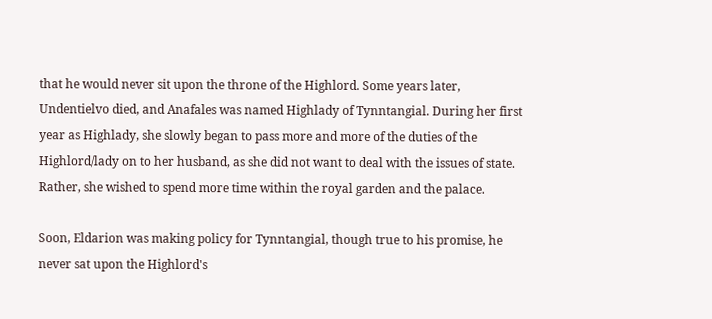that he would never sit upon the throne of the Highlord. Some years later, Undentielvo died, and Anafales was named Highlady of Tynntangial. During her first year as Highlady, she slowly began to pass more and more of the duties of the Highlord/lady on to her husband, as she did not want to deal with the issues of state. Rather, she wished to spend more time within the royal garden and the palace.

Soon, Eldarion was making policy for Tynntangial, though true to his promise, he never sat upon the Highlord's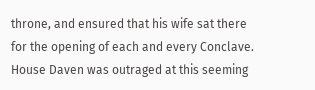throne, and ensured that his wife sat there for the opening of each and every Conclave. House Daven was outraged at this seeming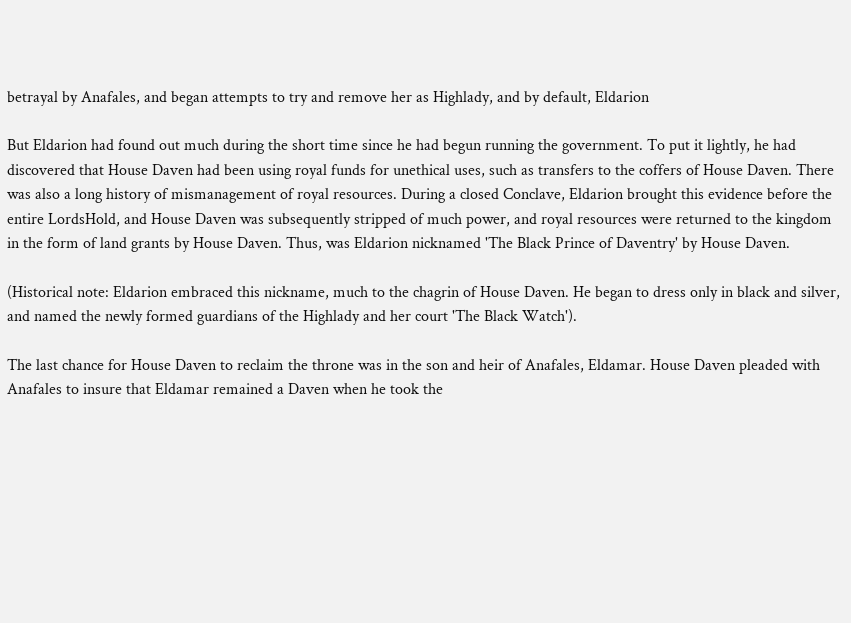betrayal by Anafales, and began attempts to try and remove her as Highlady, and by default, Eldarion

But Eldarion had found out much during the short time since he had begun running the government. To put it lightly, he had discovered that House Daven had been using royal funds for unethical uses, such as transfers to the coffers of House Daven. There was also a long history of mismanagement of royal resources. During a closed Conclave, Eldarion brought this evidence before the entire LordsHold, and House Daven was subsequently stripped of much power, and royal resources were returned to the kingdom in the form of land grants by House Daven. Thus, was Eldarion nicknamed 'The Black Prince of Daventry' by House Daven.

(Historical note: Eldarion embraced this nickname, much to the chagrin of House Daven. He began to dress only in black and silver, and named the newly formed guardians of the Highlady and her court 'The Black Watch').

The last chance for House Daven to reclaim the throne was in the son and heir of Anafales, Eldamar. House Daven pleaded with Anafales to insure that Eldamar remained a Daven when he took the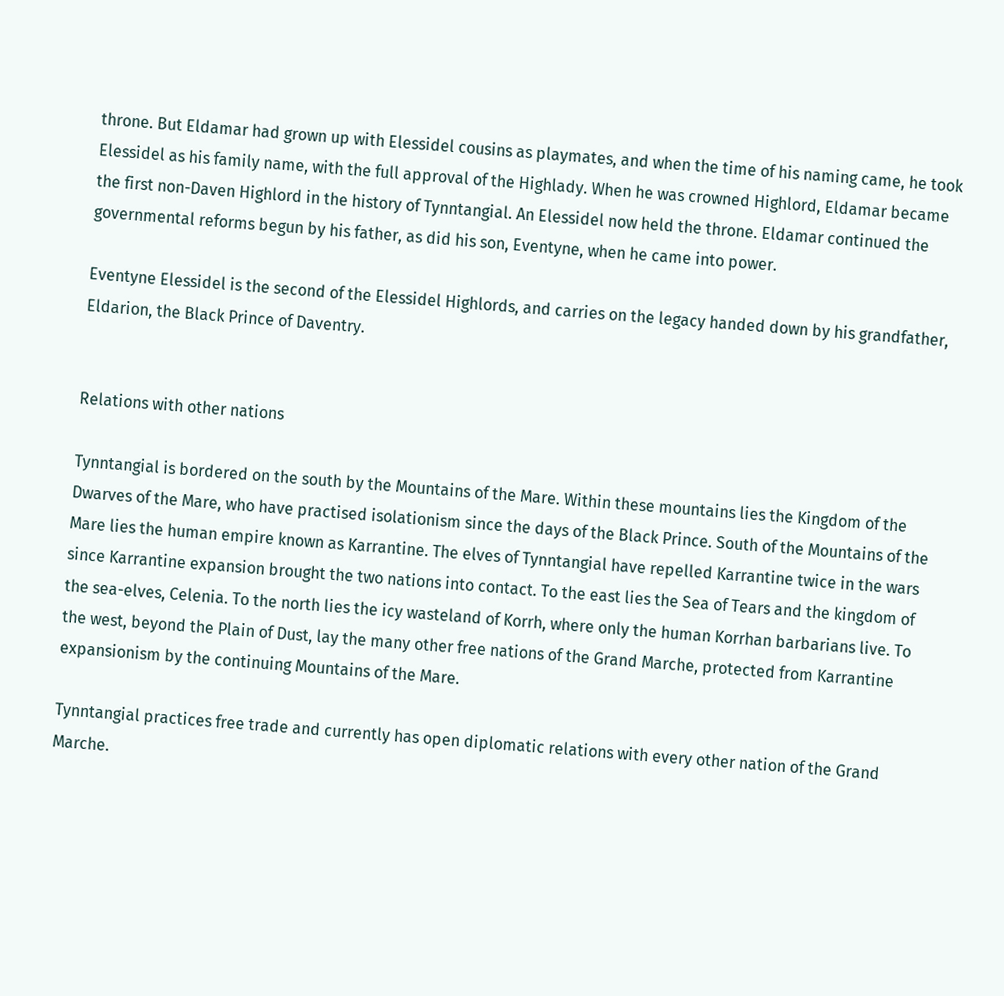throne. But Eldamar had grown up with Elessidel cousins as playmates, and when the time of his naming came, he took Elessidel as his family name, with the full approval of the Highlady. When he was crowned Highlord, Eldamar became the first non-Daven Highlord in the history of Tynntangial. An Elessidel now held the throne. Eldamar continued the governmental reforms begun by his father, as did his son, Eventyne, when he came into power.

Eventyne Elessidel is the second of the Elessidel Highlords, and carries on the legacy handed down by his grandfather, Eldarion, the Black Prince of Daventry.


Relations with other nations

Tynntangial is bordered on the south by the Mountains of the Mare. Within these mountains lies the Kingdom of the Dwarves of the Mare, who have practised isolationism since the days of the Black Prince. South of the Mountains of the Mare lies the human empire known as Karrantine. The elves of Tynntangial have repelled Karrantine twice in the wars since Karrantine expansion brought the two nations into contact. To the east lies the Sea of Tears and the kingdom of the sea-elves, Celenia. To the north lies the icy wasteland of Korrh, where only the human Korrhan barbarians live. To the west, beyond the Plain of Dust, lay the many other free nations of the Grand Marche, protected from Karrantine expansionism by the continuing Mountains of the Mare.

Tynntangial practices free trade and currently has open diplomatic relations with every other nation of the Grand Marche.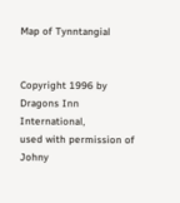Map of Tynntangial


Copyright 1996 by Dragons Inn International,
used with permission of Johny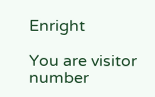Enright

You are visitor number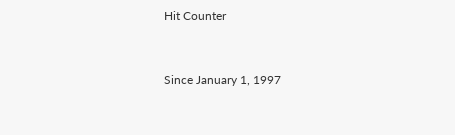Hit Counter


Since January 1, 1997